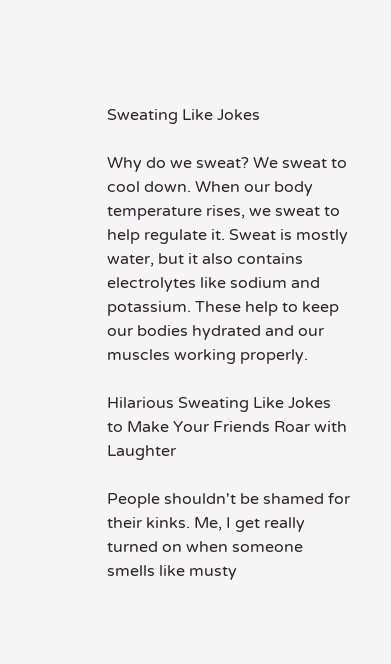Sweating Like Jokes

Why do we sweat? We sweat to cool down. When our body temperature rises, we sweat to help regulate it. Sweat is mostly water, but it also contains electrolytes like sodium and potassium. These help to keep our bodies hydrated and our muscles working properly.

Hilarious Sweating Like Jokes to Make Your Friends Roar with Laughter

People shouldn't be shamed for their kinks. Me, I get really turned on when someone smells like musty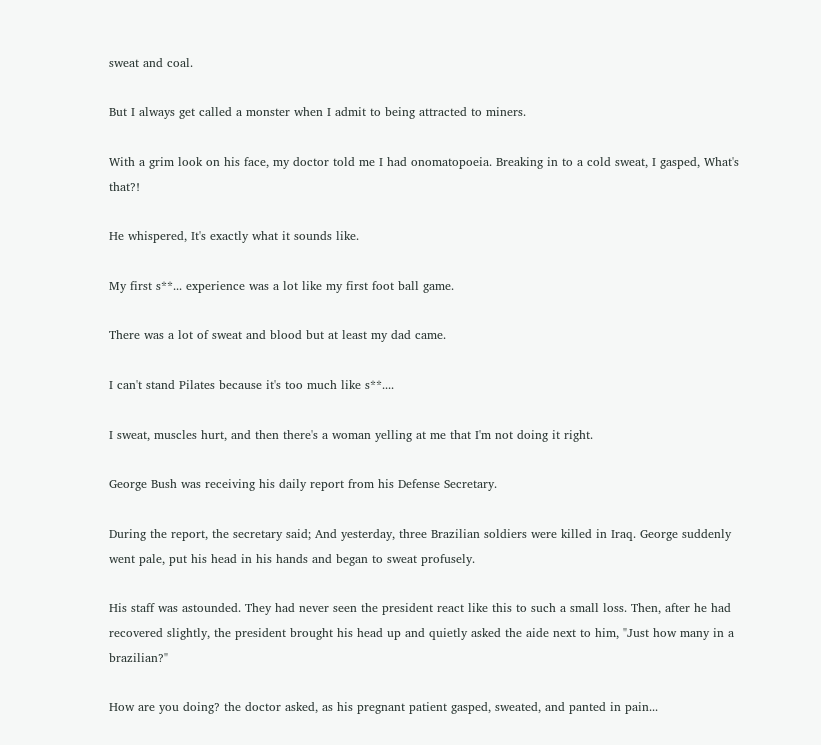sweat and coal.

But I always get called a monster when I admit to being attracted to miners.

With a grim look on his face, my doctor told me I had onomatopoeia. Breaking in to a cold sweat, I gasped, What's that?!

He whispered, It's exactly what it sounds like.

My first s**... experience was a lot like my first foot ball game.

There was a lot of sweat and blood but at least my dad came.

I can't stand Pilates because it's too much like s**....

I sweat, muscles hurt, and then there's a woman yelling at me that I'm not doing it right.

George Bush was receiving his daily report from his Defense Secretary.

During the report, the secretary said; And yesterday, three Brazilian soldiers were killed in Iraq. George suddenly went pale, put his head in his hands and began to sweat profusely.

His staff was astounded. They had never seen the president react like this to such a small loss. Then, after he had recovered slightly, the president brought his head up and quietly asked the aide next to him, "Just how many in a brazilian?"

How are you doing? the doctor asked, as his pregnant patient gasped, sweated, and panted in pain...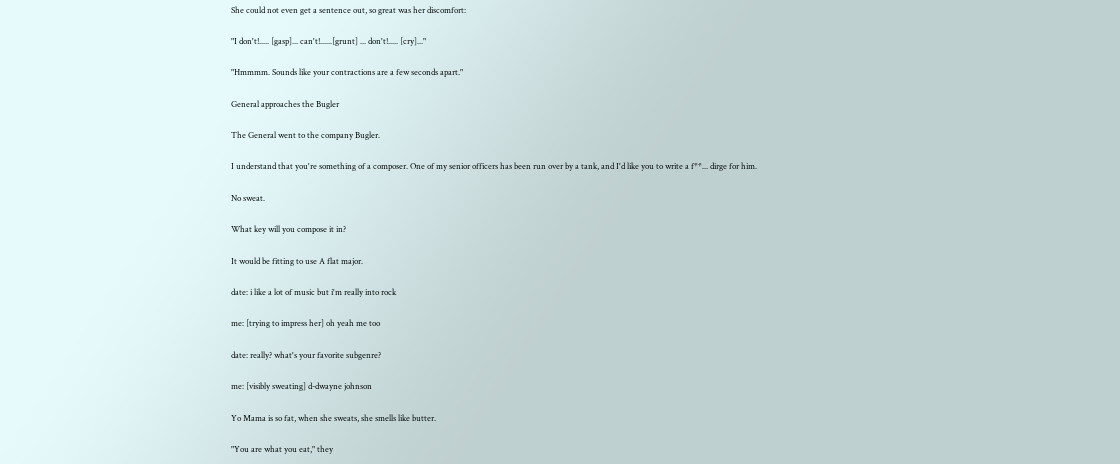She could not even get a sentence out, so great was her discomfort:

"I don't!..... [gasp]... can't!......[grunt] ... don't!..... [cry]..."

"Hmmmm. Sounds like your contractions are a few seconds apart."

General approaches the Bugler

The General went to the company Bugler.

I understand that you're something of a composer. One of my senior officers has been run over by a tank, and I'd like you to write a f**... dirge for him.

No sweat.

What key will you compose it in?

It would be fitting to use A flat major.

date: i like a lot of music but i'm really into rock

me: [trying to impress her] oh yeah me too

date: really? what's your favorite subgenre?

me: [visibly sweating] d-dwayne johnson

Yo Mama is so fat, when she sweats, she smells like butter.

"You are what you eat," they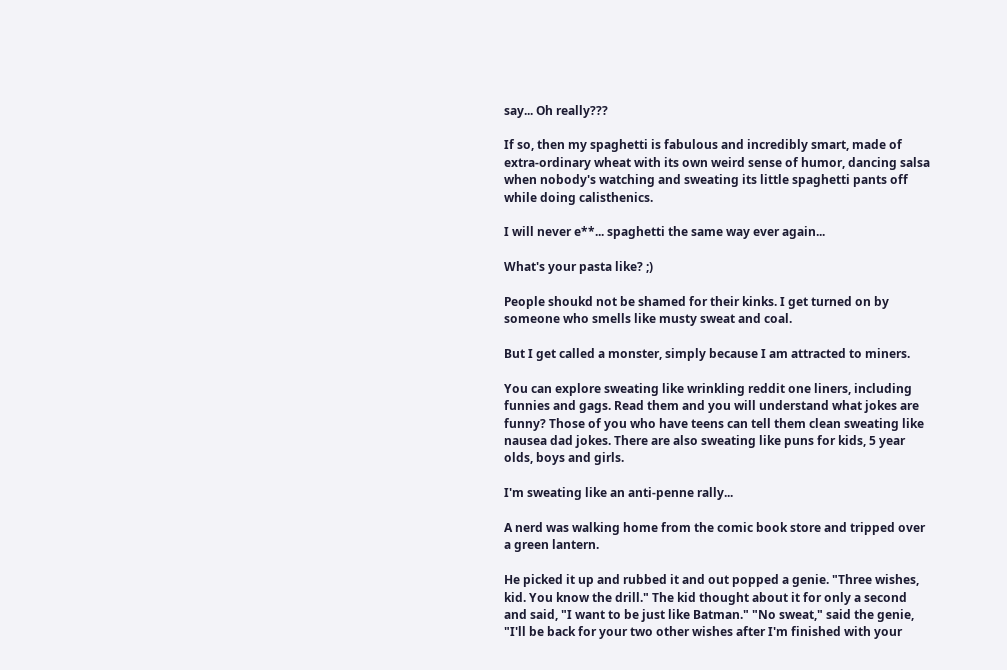say... Oh really???

If so, then my spaghetti is fabulous and incredibly smart, made of extra-ordinary wheat with its own weird sense of humor, dancing salsa when nobody's watching and sweating its little spaghetti pants off while doing calisthenics.

I will never e**... spaghetti the same way ever again...

What's your pasta like? ;)

People shoukd not be shamed for their kinks. I get turned on by someone who smells like musty sweat and coal.

But I get called a monster, simply because I am attracted to miners.

You can explore sweating like wrinkling reddit one liners, including funnies and gags. Read them and you will understand what jokes are funny? Those of you who have teens can tell them clean sweating like nausea dad jokes. There are also sweating like puns for kids, 5 year olds, boys and girls.

I'm sweating like an anti-penne rally...

A nerd was walking home from the comic book store and tripped over a green lantern.

He picked it up and rubbed it and out popped a genie. "Three wishes, kid. You know the drill." The kid thought about it for only a second and said, "I want to be just like Batman." "No sweat," said the genie, "I'll be back for your two other wishes after I'm finished with your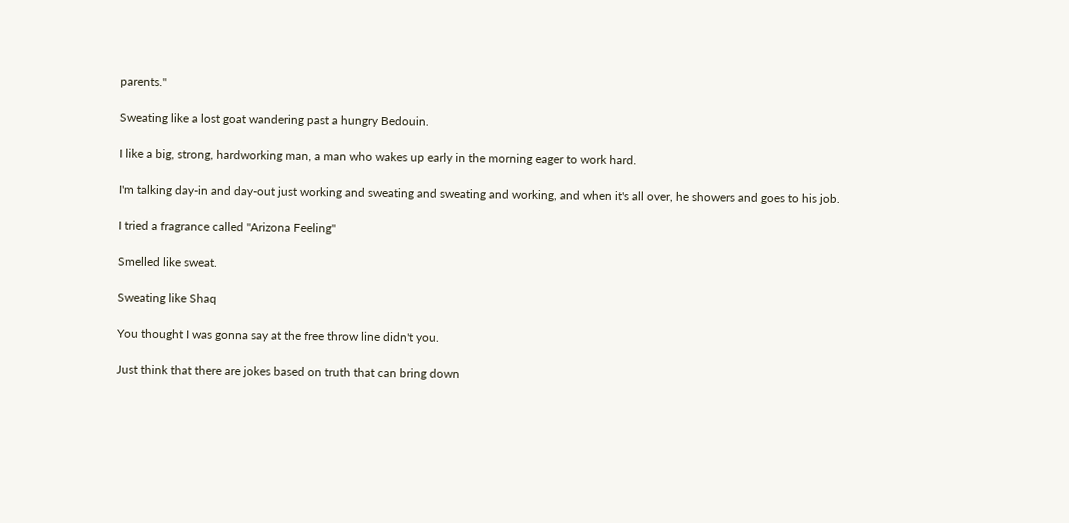parents."

Sweating like a lost goat wandering past a hungry Bedouin.

I like a big, strong, hardworking man, a man who wakes up early in the morning eager to work hard.

I'm talking day-in and day-out just working and sweating and sweating and working, and when it's all over, he showers and goes to his job.

I tried a fragrance called "Arizona Feeling"

Smelled like sweat.

Sweating like Shaq

You thought I was gonna say at the free throw line didn't you.

Just think that there are jokes based on truth that can bring down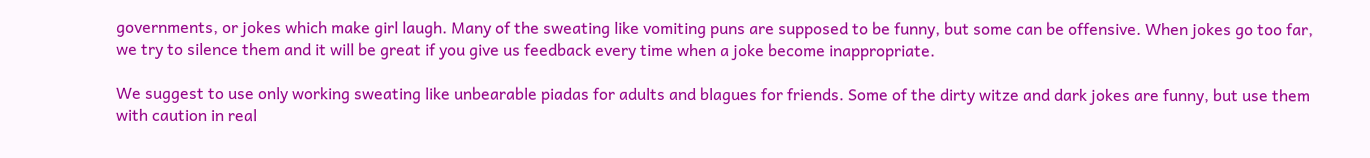governments, or jokes which make girl laugh. Many of the sweating like vomiting puns are supposed to be funny, but some can be offensive. When jokes go too far, we try to silence them and it will be great if you give us feedback every time when a joke become inappropriate.

We suggest to use only working sweating like unbearable piadas for adults and blagues for friends. Some of the dirty witze and dark jokes are funny, but use them with caution in real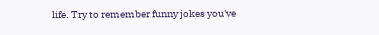life. Try to remember funny jokes you've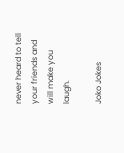never heard to tell your friends and will make you laugh.

Joko Jokes